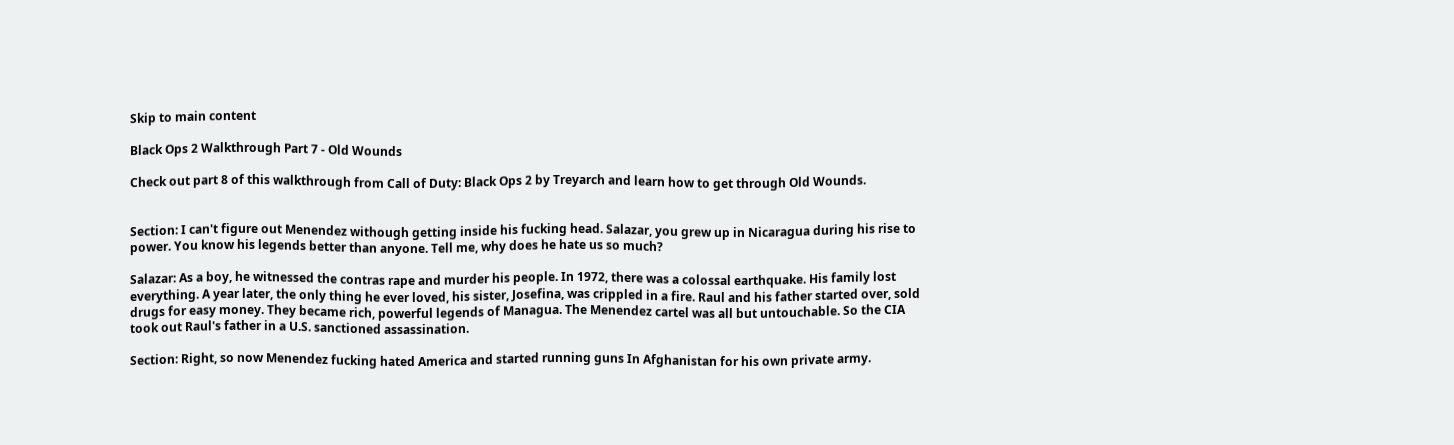Skip to main content

Black Ops 2 Walkthrough Part 7 - Old Wounds

Check out part 8 of this walkthrough from Call of Duty: Black Ops 2 by Treyarch and learn how to get through Old Wounds.


Section: I can't figure out Menendez withough getting inside his fucking head. Salazar, you grew up in Nicaragua during his rise to power. You know his legends better than anyone. Tell me, why does he hate us so much?

Salazar: As a boy, he witnessed the contras rape and murder his people. In 1972, there was a colossal earthquake. His family lost everything. A year later, the only thing he ever loved, his sister, Josefina, was crippled in a fire. Raul and his father started over, sold drugs for easy money. They became rich, powerful legends of Managua. The Menendez cartel was all but untouchable. So the CIA took out Raul's father in a U.S. sanctioned assassination.

Section: Right, so now Menendez fucking hated America and started running guns In Afghanistan for his own private army.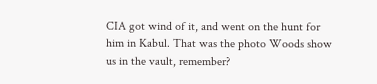CIA got wind of it, and went on the hunt for him in Kabul. That was the photo Woods show us in the vault, remember?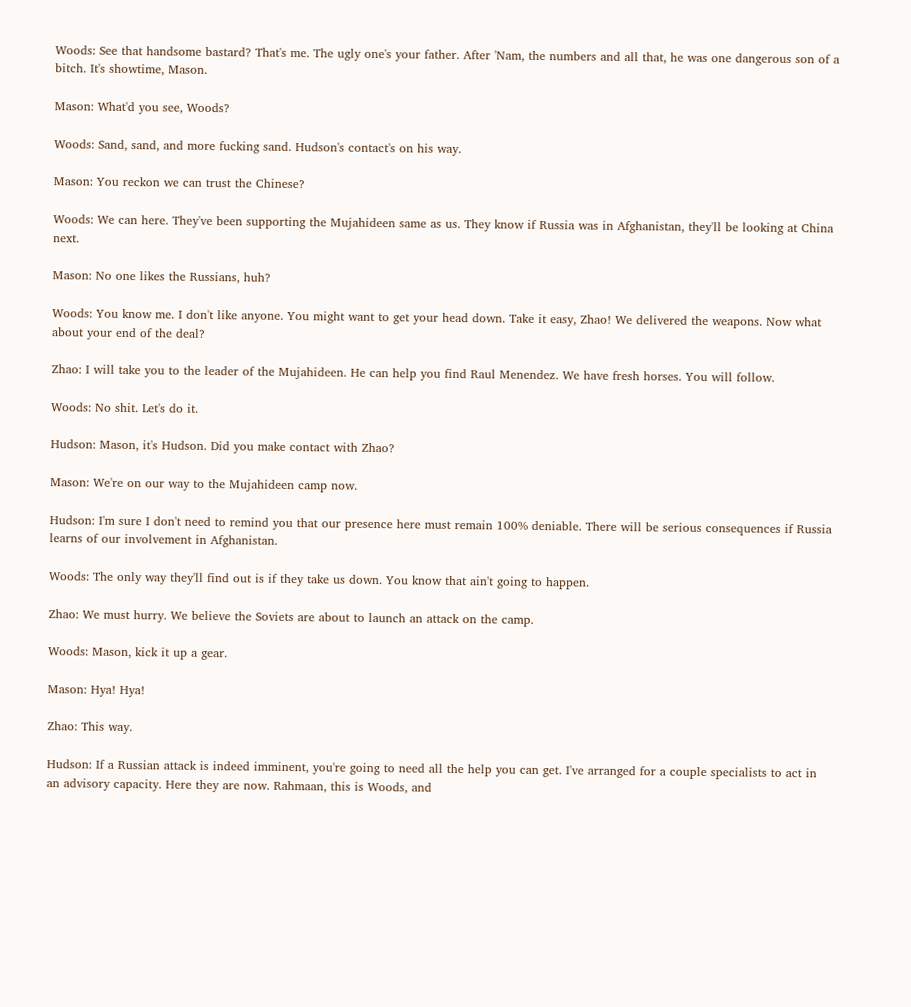Woods: See that handsome bastard? That's me. The ugly one's your father. After 'Nam, the numbers and all that, he was one dangerous son of a bitch. It's showtime, Mason.

Mason: What'd you see, Woods?

Woods: Sand, sand, and more fucking sand. Hudson's contact's on his way.

Mason: You reckon we can trust the Chinese?

Woods: We can here. They've been supporting the Mujahideen same as us. They know if Russia was in Afghanistan, they'll be looking at China next.

Mason: No one likes the Russians, huh?

Woods: You know me. I don't like anyone. You might want to get your head down. Take it easy, Zhao! We delivered the weapons. Now what about your end of the deal?

Zhao: I will take you to the leader of the Mujahideen. He can help you find Raul Menendez. We have fresh horses. You will follow.

Woods: No shit. Let's do it.

Hudson: Mason, it's Hudson. Did you make contact with Zhao?

Mason: We're on our way to the Mujahideen camp now.

Hudson: I'm sure I don't need to remind you that our presence here must remain 100% deniable. There will be serious consequences if Russia learns of our involvement in Afghanistan.

Woods: The only way they'll find out is if they take us down. You know that ain't going to happen.

Zhao: We must hurry. We believe the Soviets are about to launch an attack on the camp.

Woods: Mason, kick it up a gear.

Mason: Hya! Hya!

Zhao: This way.

Hudson: If a Russian attack is indeed imminent, you're going to need all the help you can get. I've arranged for a couple specialists to act in an advisory capacity. Here they are now. Rahmaan, this is Woods, and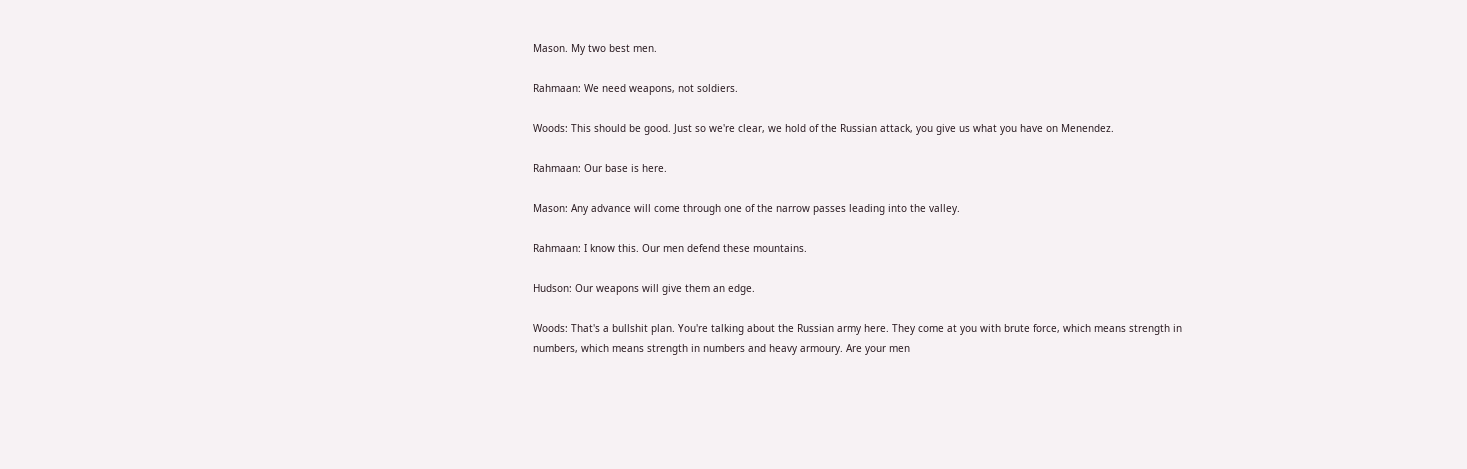Mason. My two best men.

Rahmaan: We need weapons, not soldiers.

Woods: This should be good. Just so we're clear, we hold of the Russian attack, you give us what you have on Menendez.

Rahmaan: Our base is here.

Mason: Any advance will come through one of the narrow passes leading into the valley.

Rahmaan: I know this. Our men defend these mountains.

Hudson: Our weapons will give them an edge.

Woods: That's a bullshit plan. You're talking about the Russian army here. They come at you with brute force, which means strength in numbers, which means strength in numbers and heavy armoury. Are your men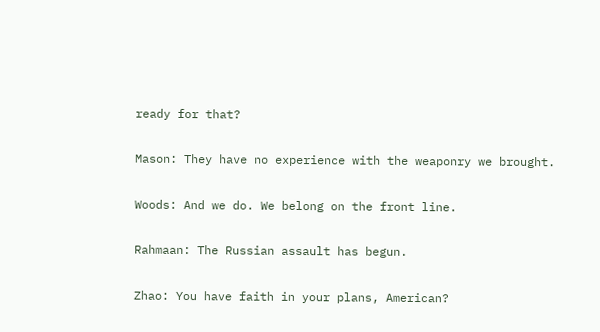ready for that?

Mason: They have no experience with the weaponry we brought.

Woods: And we do. We belong on the front line.

Rahmaan: The Russian assault has begun.

Zhao: You have faith in your plans, American?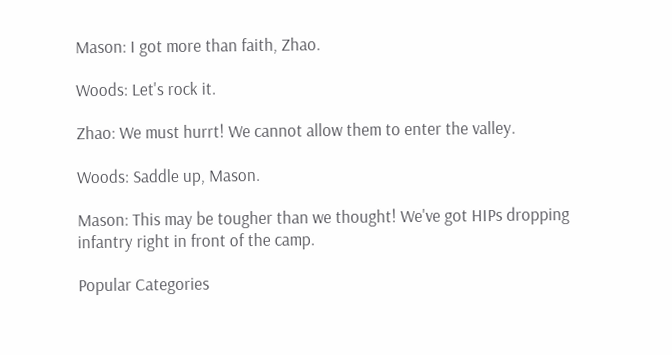Mason: I got more than faith, Zhao.

Woods: Let's rock it.

Zhao: We must hurrt! We cannot allow them to enter the valley.

Woods: Saddle up, Mason.

Mason: This may be tougher than we thought! We've got HIPs dropping infantry right in front of the camp.

Popular Categories